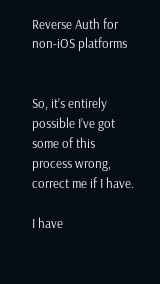Reverse Auth for non-iOS platforms


So, it’s entirely possible I’ve got some of this process wrong, correct me if I have.

I have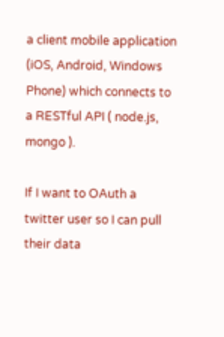a client mobile application (iOS, Android, Windows Phone) which connects to a RESTful API ( node.js, mongo ).

If I want to OAuth a twitter user so I can pull their data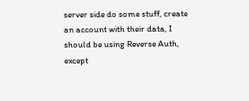server side do some stuff, create an account with their data, I should be using Reverse Auth, except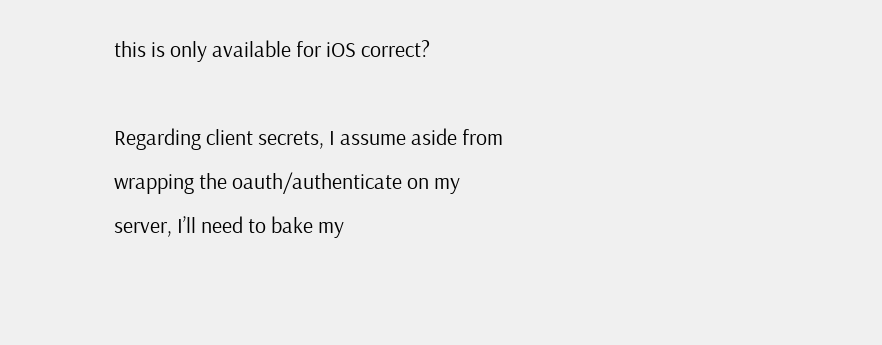this is only available for iOS correct?

Regarding client secrets, I assume aside from wrapping the oauth/authenticate on my server, I’ll need to bake my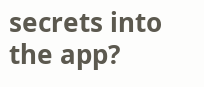secrets into the app?